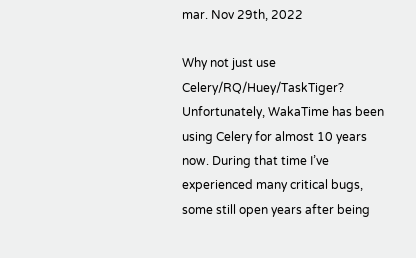mar. Nov 29th, 2022

Why not just use Celery/RQ/Huey/TaskTiger? Unfortunately, WakaTime has been using Celery for almost 10 years now. During that time I’ve experienced many critical bugs, some still open years after being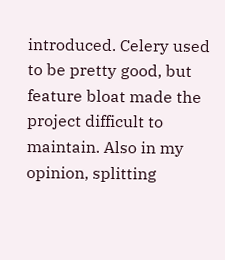introduced. Celery used to be pretty good, but feature bloat made the project difficult to maintain. Also in my opinion, splitting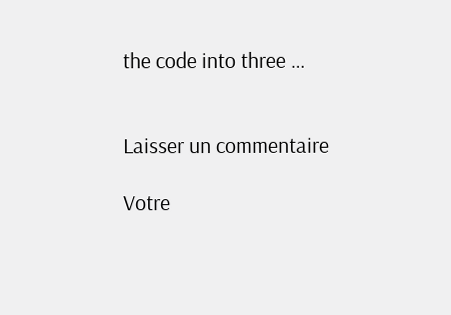the code into three …


Laisser un commentaire

Votre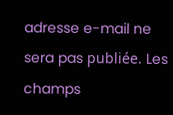adresse e-mail ne sera pas publiée. Les champs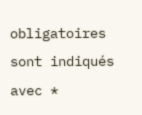obligatoires sont indiqués avec *